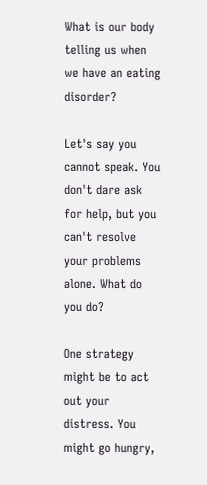What is our body telling us when we have an eating disorder?

Let's say you cannot speak. You don't dare ask for help, but you can't resolve your problems alone. What do you do?

One strategy might be to act out your distress. You might go hungry,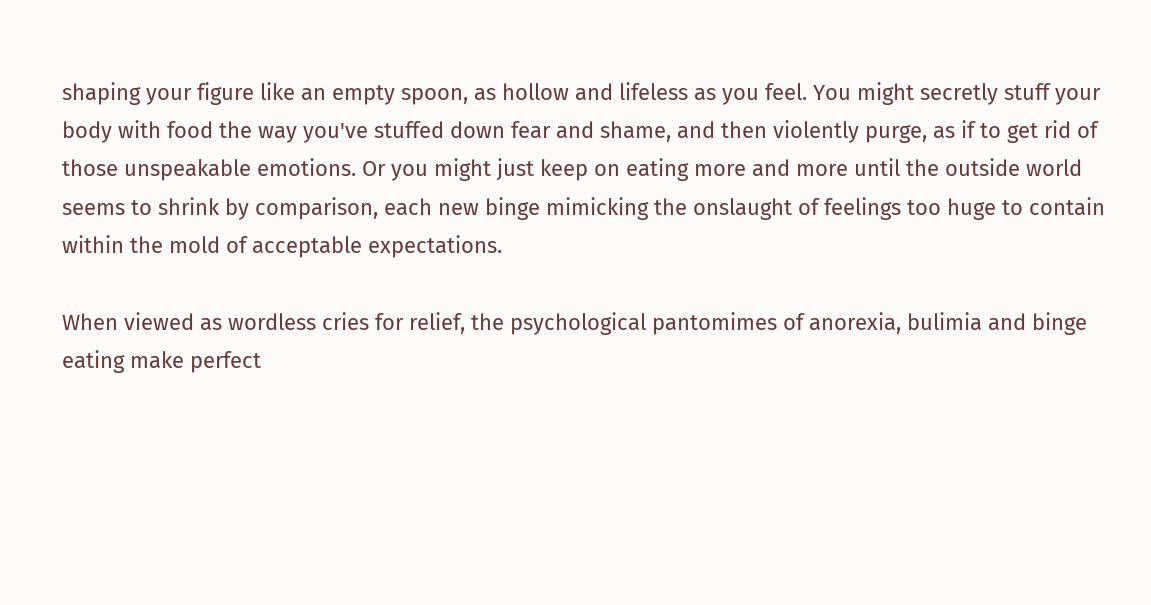shaping your figure like an empty spoon, as hollow and lifeless as you feel. You might secretly stuff your body with food the way you've stuffed down fear and shame, and then violently purge, as if to get rid of those unspeakable emotions. Or you might just keep on eating more and more until the outside world seems to shrink by comparison, each new binge mimicking the onslaught of feelings too huge to contain within the mold of acceptable expectations.

When viewed as wordless cries for relief, the psychological pantomimes of anorexia, bulimia and binge eating make perfect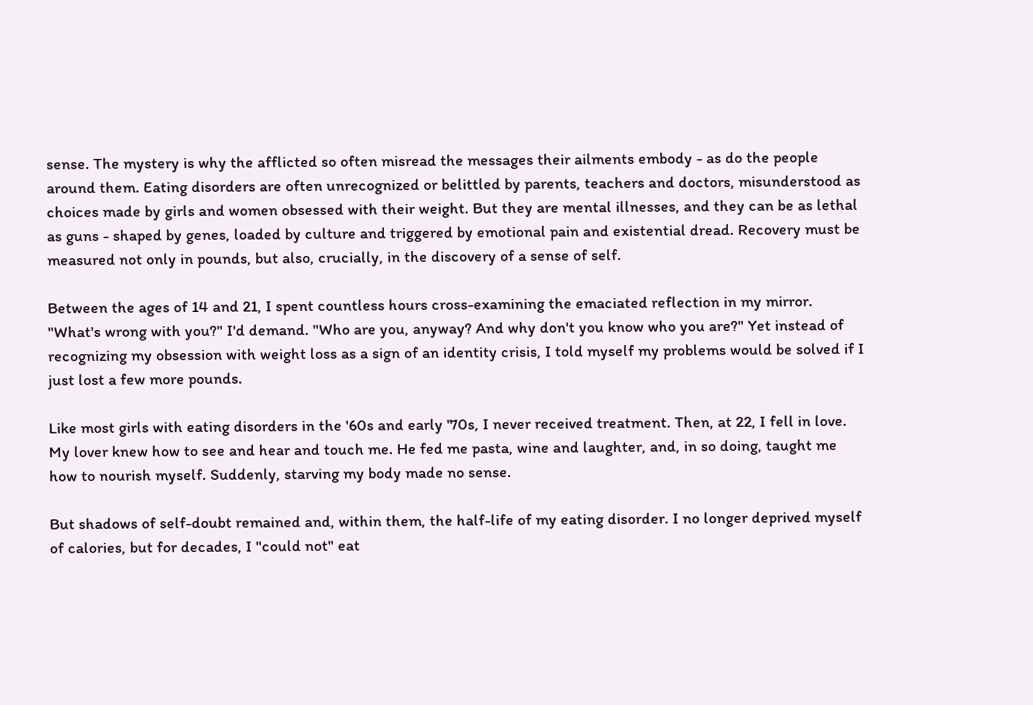sense. The mystery is why the afflicted so often misread the messages their ailments embody - as do the people around them. Eating disorders are often unrecognized or belittled by parents, teachers and doctors, misunderstood as choices made by girls and women obsessed with their weight. But they are mental illnesses, and they can be as lethal as guns - shaped by genes, loaded by culture and triggered by emotional pain and existential dread. Recovery must be measured not only in pounds, but also, crucially, in the discovery of a sense of self.

Between the ages of 14 and 21, I spent countless hours cross-examining the emaciated reflection in my mirror. "What's wrong with you?" I'd demand. "Who are you, anyway? And why don't you know who you are?" Yet instead of recognizing my obsession with weight loss as a sign of an identity crisis, I told myself my problems would be solved if I just lost a few more pounds.

Like most girls with eating disorders in the '60s and early '70s, I never received treatment. Then, at 22, I fell in love. My lover knew how to see and hear and touch me. He fed me pasta, wine and laughter, and, in so doing, taught me how to nourish myself. Suddenly, starving my body made no sense.

But shadows of self-doubt remained and, within them, the half-life of my eating disorder. I no longer deprived myself of calories, but for decades, I "could not" eat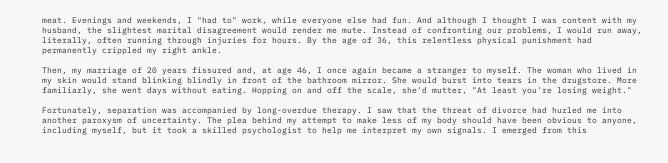meat. Evenings and weekends, I "had to" work, while everyone else had fun. And although I thought I was content with my husband, the slightest marital disagreement would render me mute. Instead of confronting our problems, I would run away, literally, often running through injuries for hours. By the age of 36, this relentless physical punishment had permanently crippled my right ankle.

Then, my marriage of 20 years fissured and, at age 46, I once again became a stranger to myself. The woman who lived in my skin would stand blinking blindly in front of the bathroom mirror. She would burst into tears in the drugstore. More familiarly, she went days without eating. Hopping on and off the scale, she'd mutter, "At least you're losing weight."

Fortunately, separation was accompanied by long-overdue therapy. I saw that the threat of divorce had hurled me into another paroxysm of uncertainty. The plea behind my attempt to make less of my body should have been obvious to anyone, including myself, but it took a skilled psychologist to help me interpret my own signals. I emerged from this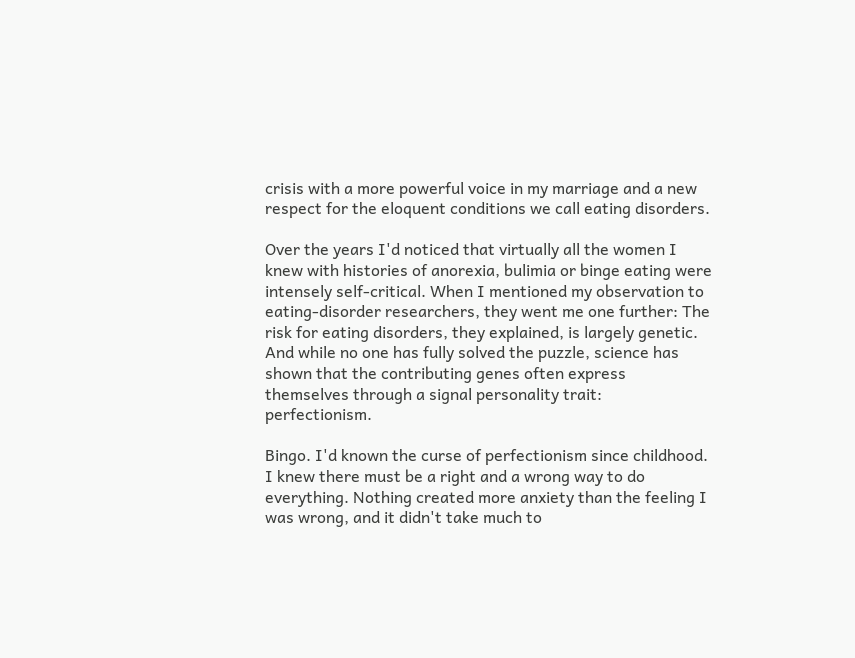crisis with a more powerful voice in my marriage and a new respect for the eloquent conditions we call eating disorders.

Over the years I'd noticed that virtually all the women I knew with histories of anorexia, bulimia or binge eating were intensely self-critical. When I mentioned my observation to eating-disorder researchers, they went me one further: The risk for eating disorders, they explained, is largely genetic. And while no one has fully solved the puzzle, science has shown that the contributing genes often express themselves through a signal personality trait: perfectionism.

Bingo. I'd known the curse of perfectionism since childhood. I knew there must be a right and a wrong way to do everything. Nothing created more anxiety than the feeling I was wrong, and it didn't take much to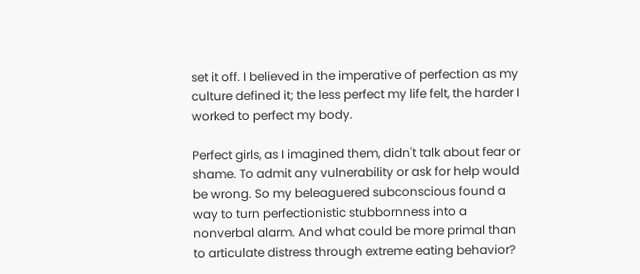set it off. I believed in the imperative of perfection as my culture defined it; the less perfect my life felt, the harder I worked to perfect my body.

Perfect girls, as I imagined them, didn't talk about fear or shame. To admit any vulnerability or ask for help would be wrong. So my beleaguered subconscious found a way to turn perfectionistic stubbornness into a nonverbal alarm. And what could be more primal than to articulate distress through extreme eating behavior?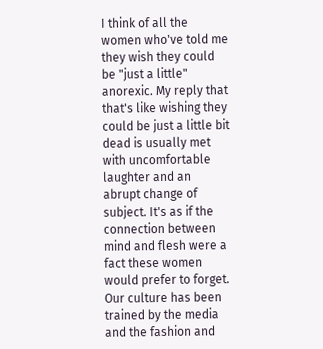I think of all the women who've told me they wish they could be "just a little" anorexic. My reply that that's like wishing they could be just a little bit dead is usually met with uncomfortable laughter and an abrupt change of subject. It's as if the connection between mind and flesh were a fact these women would prefer to forget. Our culture has been trained by the media and the fashion and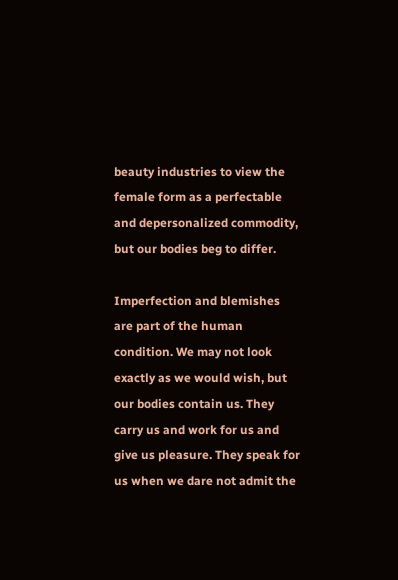beauty industries to view the female form as a perfectable and depersonalized commodity, but our bodies beg to differ.

Imperfection and blemishes are part of the human condition. We may not look exactly as we would wish, but our bodies contain us. They carry us and work for us and give us pleasure. They speak for us when we dare not admit the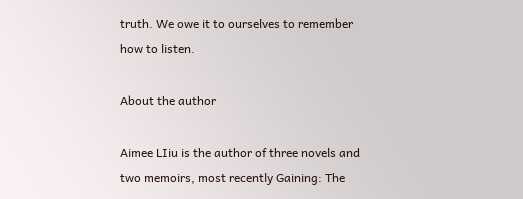truth. We owe it to ourselves to remember how to listen.

About the author

Aimee LIiu is the author of three novels and two memoirs, most recently Gaining: The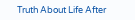Truth About Life After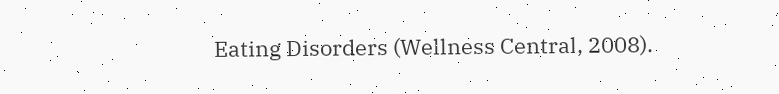Eating Disorders (Wellness Central, 2008).